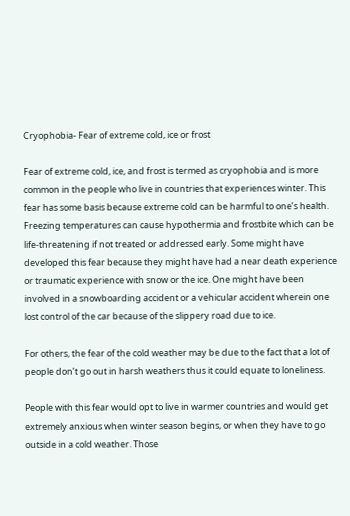Cryophobia- Fear of extreme cold, ice or frost

Fear of extreme cold, ice, and frost is termed as cryophobia and is more common in the people who live in countries that experiences winter. This fear has some basis because extreme cold can be harmful to one’s health. Freezing temperatures can cause hypothermia and frostbite which can be life-threatening if not treated or addressed early. Some might have developed this fear because they might have had a near death experience or traumatic experience with snow or the ice. One might have been involved in a snowboarding accident or a vehicular accident wherein one lost control of the car because of the slippery road due to ice.

For others, the fear of the cold weather may be due to the fact that a lot of people don’t go out in harsh weathers thus it could equate to loneliness.

People with this fear would opt to live in warmer countries and would get extremely anxious when winter season begins, or when they have to go outside in a cold weather. Those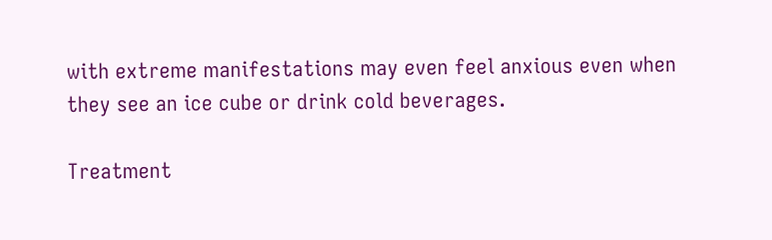with extreme manifestations may even feel anxious even when they see an ice cube or drink cold beverages.

Treatment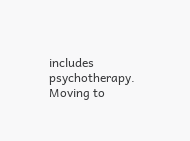includes psychotherapy. Moving to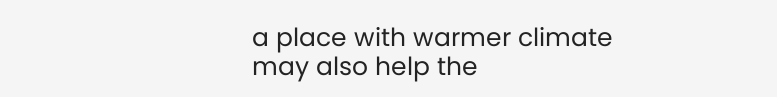a place with warmer climate may also help the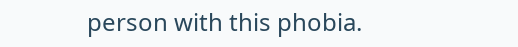person with this phobia.